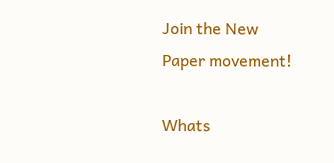Join the New Paper movement!

Whats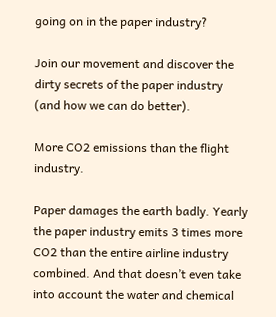going on in the paper industry?

Join our movement and discover the dirty secrets of the paper industry (and how we can do better).

More CO2 emissions than the flight industry.

Paper damages the earth badly. Yearly the paper industry emits 3 times more CO2 than the entire airline industry combined. And that doesn’t even take into account the water and chemical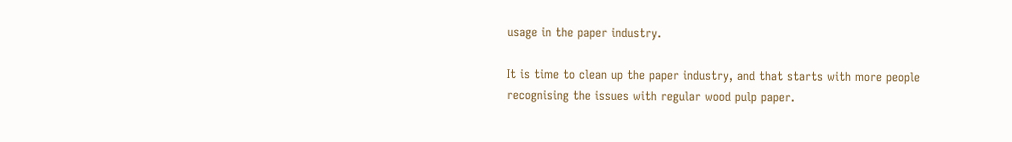usage in the paper industry.

It is time to clean up the paper industry, and that starts with more people recognising the issues with regular wood pulp paper.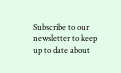Subscribe to our newsletter to keep up to date about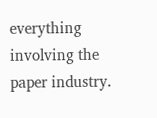everything involving the paper industry.